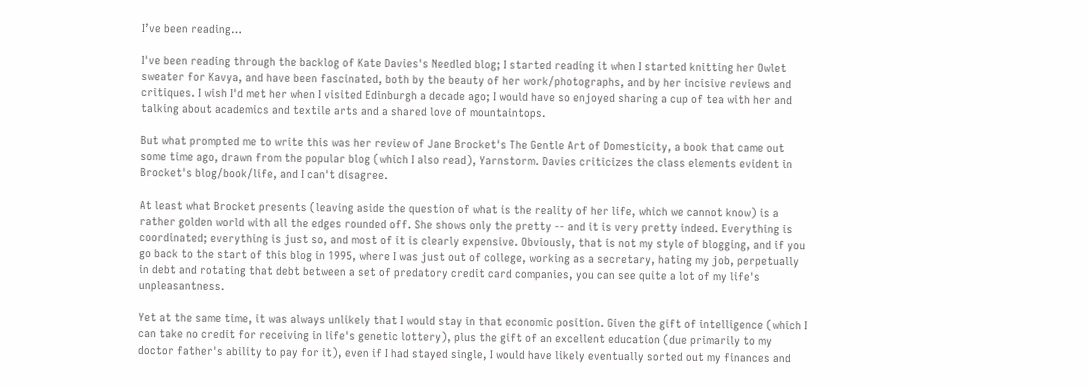I’ve been reading…

I've been reading through the backlog of Kate Davies's Needled blog; I started reading it when I started knitting her Owlet sweater for Kavya, and have been fascinated, both by the beauty of her work/photographs, and by her incisive reviews and critiques. I wish I'd met her when I visited Edinburgh a decade ago; I would have so enjoyed sharing a cup of tea with her and talking about academics and textile arts and a shared love of mountaintops.

But what prompted me to write this was her review of Jane Brocket's The Gentle Art of Domesticity, a book that came out some time ago, drawn from the popular blog (which I also read), Yarnstorm. Davies criticizes the class elements evident in Brocket's blog/book/life, and I can't disagree.

At least what Brocket presents (leaving aside the question of what is the reality of her life, which we cannot know) is a rather golden world with all the edges rounded off. She shows only the pretty -- and it is very pretty indeed. Everything is coordinated; everything is just so, and most of it is clearly expensive. Obviously, that is not my style of blogging, and if you go back to the start of this blog in 1995, where I was just out of college, working as a secretary, hating my job, perpetually in debt and rotating that debt between a set of predatory credit card companies, you can see quite a lot of my life's unpleasantness.

Yet at the same time, it was always unlikely that I would stay in that economic position. Given the gift of intelligence (which I can take no credit for receiving in life's genetic lottery), plus the gift of an excellent education (due primarily to my doctor father's ability to pay for it), even if I had stayed single, I would have likely eventually sorted out my finances and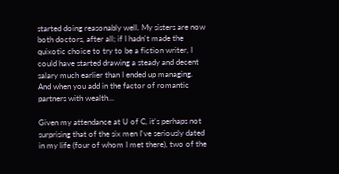started doing reasonably well. My sisters are now both doctors, after all; if I hadn't made the quixotic choice to try to be a fiction writer, I could have started drawing a steady and decent salary much earlier than I ended up managing. And when you add in the factor of romantic partners with wealth...

Given my attendance at U of C, it's perhaps not surprising that of the six men I've seriously dated in my life (four of whom I met there), two of the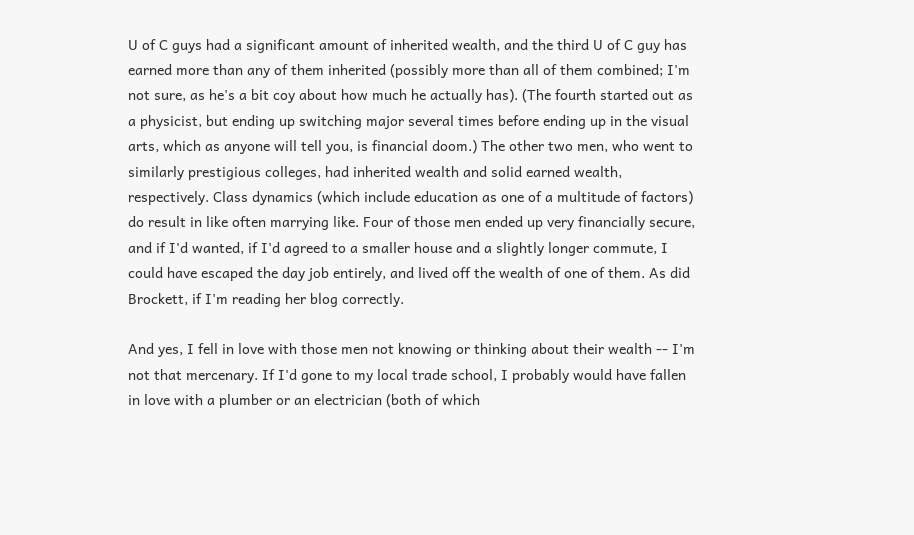U of C guys had a significant amount of inherited wealth, and the third U of C guy has earned more than any of them inherited (possibly more than all of them combined; I'm not sure, as he's a bit coy about how much he actually has). (The fourth started out as a physicist, but ending up switching major several times before ending up in the visual arts, which as anyone will tell you, is financial doom.) The other two men, who went to similarly prestigious colleges, had inherited wealth and solid earned wealth, respectively. Class dynamics (which include education as one of a multitude of factors) do result in like often marrying like. Four of those men ended up very financially secure, and if I'd wanted, if I'd agreed to a smaller house and a slightly longer commute, I could have escaped the day job entirely, and lived off the wealth of one of them. As did Brockett, if I'm reading her blog correctly.

And yes, I fell in love with those men not knowing or thinking about their wealth -- I'm not that mercenary. If I'd gone to my local trade school, I probably would have fallen in love with a plumber or an electrician (both of which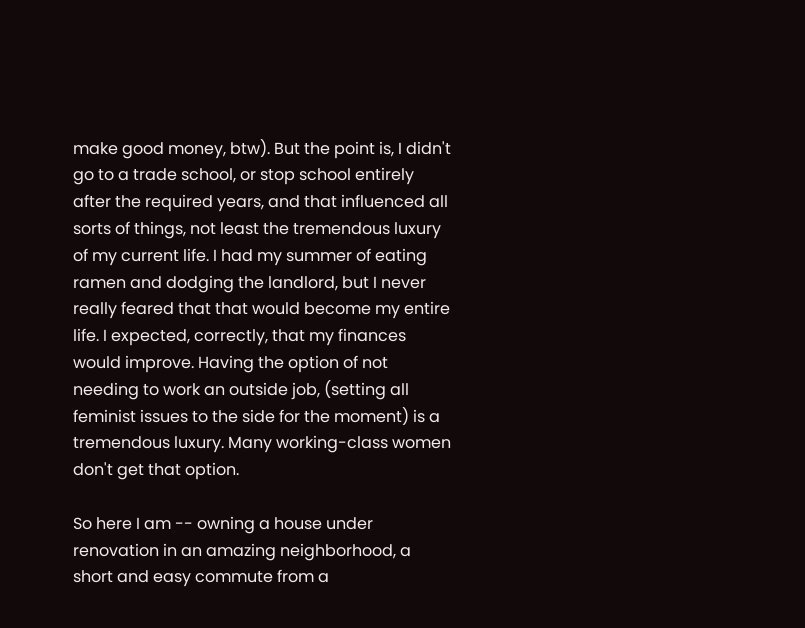make good money, btw). But the point is, I didn't go to a trade school, or stop school entirely after the required years, and that influenced all sorts of things, not least the tremendous luxury of my current life. I had my summer of eating ramen and dodging the landlord, but I never really feared that that would become my entire life. I expected, correctly, that my finances would improve. Having the option of not needing to work an outside job, (setting all feminist issues to the side for the moment) is a tremendous luxury. Many working-class women don't get that option.

So here I am -- owning a house under renovation in an amazing neighborhood, a short and easy commute from a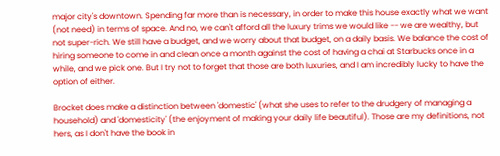major city's downtown. Spending far more than is necessary, in order to make this house exactly what we want (not need) in terms of space. And no, we can't afford all the luxury trims we would like -- we are wealthy, but not super-rich. We still have a budget, and we worry about that budget, on a daily basis. We balance the cost of hiring someone to come in and clean once a month against the cost of having a chai at Starbucks once in a while, and we pick one. But I try not to forget that those are both luxuries, and I am incredibly lucky to have the option of either.

Brocket does make a distinction between 'domestic' (what she uses to refer to the drudgery of managing a household) and 'domesticity' (the enjoyment of making your daily life beautiful). Those are my definitions, not hers, as I don't have the book in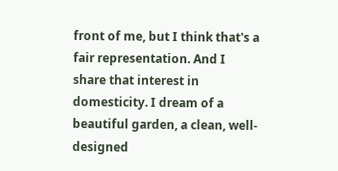front of me, but I think that's a fair representation. And I share that interest in domesticity. I dream of a beautiful garden, a clean, well-designed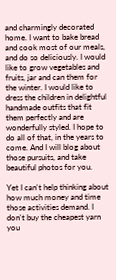and charmingly decorated home. I want to bake bread and cook most of our meals, and do so deliciously. I would like to grow vegetables and fruits, jar and can them for the winter. I would like to dress the children in delightful handmade outfits that fit them perfectly and are wonderfully styled. I hope to do all of that, in the years to come. And I will blog about those pursuits, and take beautiful photos for you.

Yet I can't help thinking about how much money and time those activities demand. I don't buy the cheapest yarn you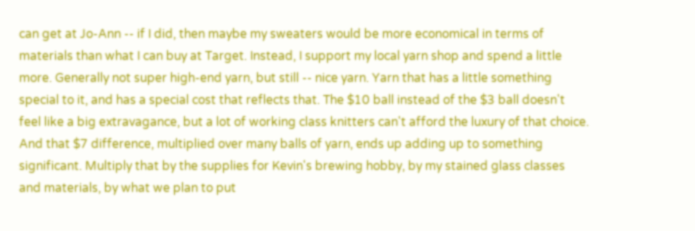can get at Jo-Ann -- if I did, then maybe my sweaters would be more economical in terms of materials than what I can buy at Target. Instead, I support my local yarn shop and spend a little more. Generally not super high-end yarn, but still -- nice yarn. Yarn that has a little something special to it, and has a special cost that reflects that. The $10 ball instead of the $3 ball doesn't feel like a big extravagance, but a lot of working class knitters can't afford the luxury of that choice. And that $7 difference, multiplied over many balls of yarn, ends up adding up to something significant. Multiply that by the supplies for Kevin's brewing hobby, by my stained glass classes and materials, by what we plan to put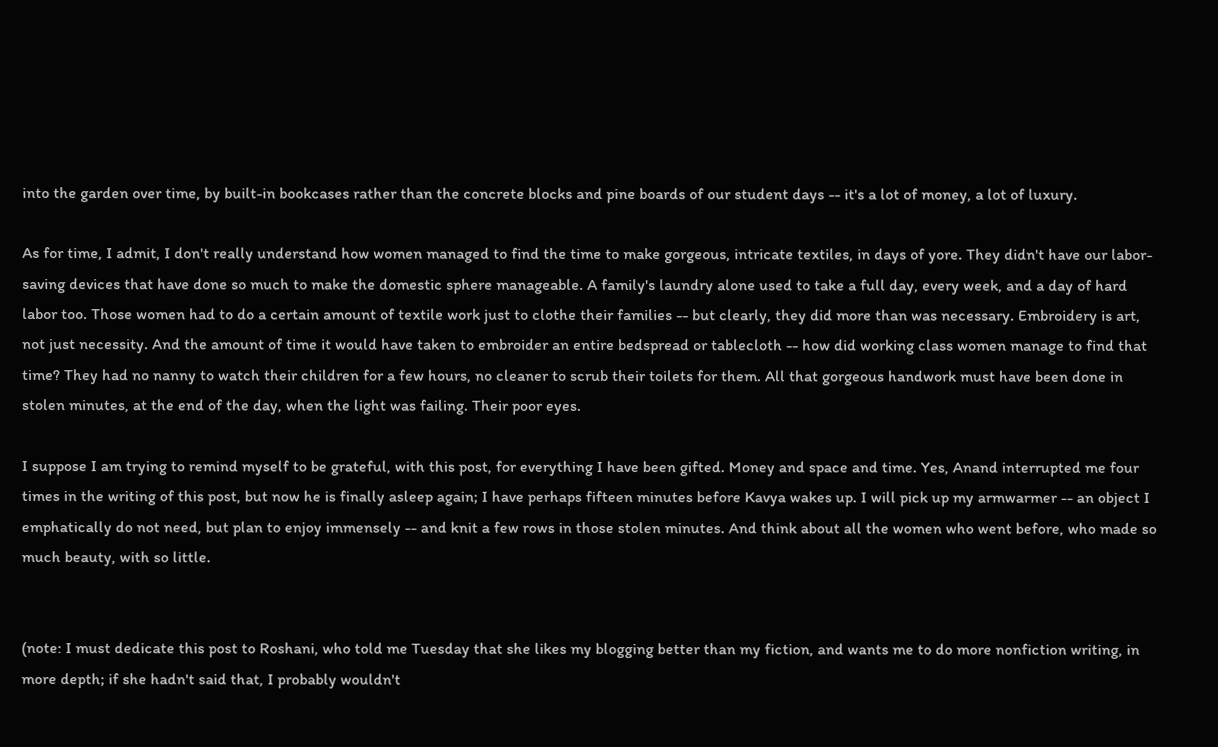into the garden over time, by built-in bookcases rather than the concrete blocks and pine boards of our student days -- it's a lot of money, a lot of luxury.

As for time, I admit, I don't really understand how women managed to find the time to make gorgeous, intricate textiles, in days of yore. They didn't have our labor-saving devices that have done so much to make the domestic sphere manageable. A family's laundry alone used to take a full day, every week, and a day of hard labor too. Those women had to do a certain amount of textile work just to clothe their families -- but clearly, they did more than was necessary. Embroidery is art, not just necessity. And the amount of time it would have taken to embroider an entire bedspread or tablecloth -- how did working class women manage to find that time? They had no nanny to watch their children for a few hours, no cleaner to scrub their toilets for them. All that gorgeous handwork must have been done in stolen minutes, at the end of the day, when the light was failing. Their poor eyes.

I suppose I am trying to remind myself to be grateful, with this post, for everything I have been gifted. Money and space and time. Yes, Anand interrupted me four times in the writing of this post, but now he is finally asleep again; I have perhaps fifteen minutes before Kavya wakes up. I will pick up my armwarmer -- an object I emphatically do not need, but plan to enjoy immensely -- and knit a few rows in those stolen minutes. And think about all the women who went before, who made so much beauty, with so little.


(note: I must dedicate this post to Roshani, who told me Tuesday that she likes my blogging better than my fiction, and wants me to do more nonfiction writing, in more depth; if she hadn't said that, I probably wouldn't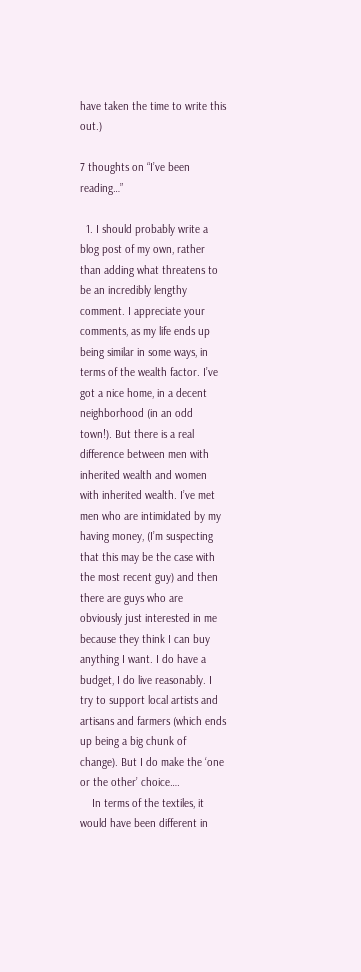have taken the time to write this out.)

7 thoughts on “I’ve been reading…”

  1. I should probably write a blog post of my own, rather than adding what threatens to be an incredibly lengthy comment. I appreciate your comments, as my life ends up being similar in some ways, in terms of the wealth factor. I’ve got a nice home, in a decent neighborhood (in an odd town!). But there is a real difference between men with inherited wealth and women with inherited wealth. I’ve met men who are intimidated by my having money, (I’m suspecting that this may be the case with the most recent guy) and then there are guys who are obviously just interested in me because they think I can buy anything I want. I do have a budget, I do live reasonably. I try to support local artists and artisans and farmers (which ends up being a big chunk of change). But I do make the ‘one or the other’ choice….
    In terms of the textiles, it would have been different in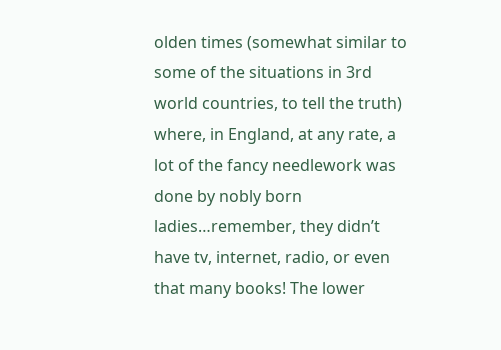olden times (somewhat similar to some of the situations in 3rd world countries, to tell the truth) where, in England, at any rate, a lot of the fancy needlework was done by nobly born ladies…remember, they didn’t have tv, internet, radio, or even that many books! The lower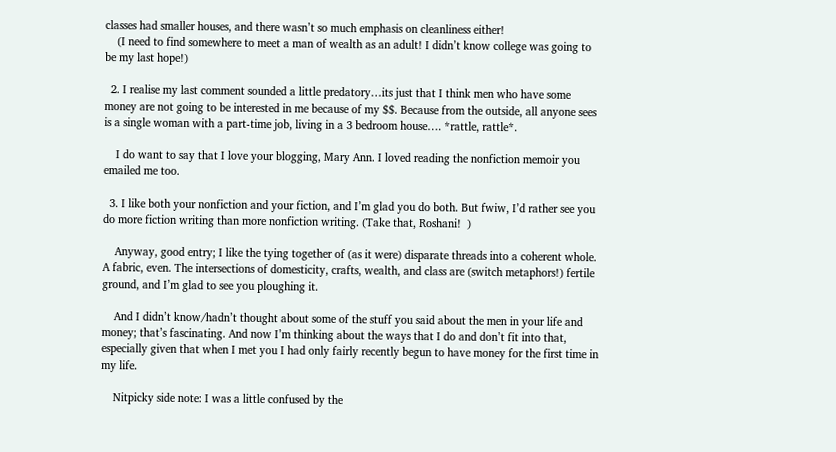classes had smaller houses, and there wasn’t so much emphasis on cleanliness either!
    (I need to find somewhere to meet a man of wealth as an adult! I didn’t know college was going to be my last hope!)

  2. I realise my last comment sounded a little predatory…its just that I think men who have some money are not going to be interested in me because of my $$. Because from the outside, all anyone sees is a single woman with a part-time job, living in a 3 bedroom house…. *rattle, rattle*.

    I do want to say that I love your blogging, Mary Ann. I loved reading the nonfiction memoir you emailed me too.

  3. I like both your nonfiction and your fiction, and I’m glad you do both. But fwiw, I’d rather see you do more fiction writing than more nonfiction writing. (Take that, Roshani!  )

    Anyway, good entry; I like the tying together of (as it were) disparate threads into a coherent whole. A fabric, even. The intersections of domesticity, crafts, wealth, and class are (switch metaphors!) fertile ground, and I’m glad to see you ploughing it.

    And I didn’t know/hadn’t thought about some of the stuff you said about the men in your life and money; that’s fascinating. And now I’m thinking about the ways that I do and don’t fit into that, especially given that when I met you I had only fairly recently begun to have money for the first time in my life.

    Nitpicky side note: I was a little confused by the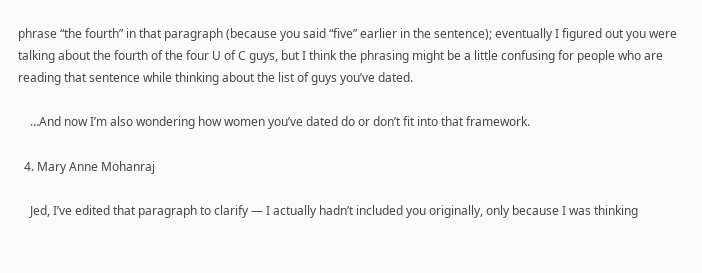phrase “the fourth” in that paragraph (because you said “five” earlier in the sentence); eventually I figured out you were talking about the fourth of the four U of C guys, but I think the phrasing might be a little confusing for people who are reading that sentence while thinking about the list of guys you’ve dated.

    …And now I’m also wondering how women you’ve dated do or don’t fit into that framework.

  4. Mary Anne Mohanraj

    Jed, I’ve edited that paragraph to clarify — I actually hadn’t included you originally, only because I was thinking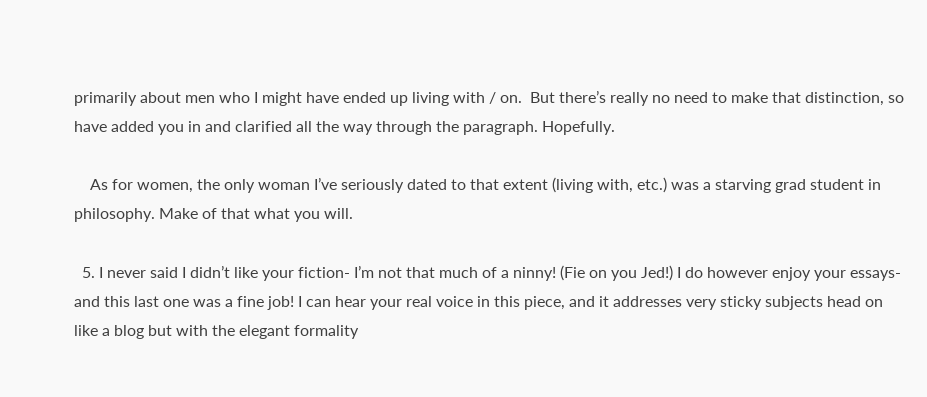primarily about men who I might have ended up living with / on.  But there’s really no need to make that distinction, so have added you in and clarified all the way through the paragraph. Hopefully.

    As for women, the only woman I’ve seriously dated to that extent (living with, etc.) was a starving grad student in philosophy. Make of that what you will.

  5. I never said I didn’t like your fiction- I’m not that much of a ninny! (Fie on you Jed!) I do however enjoy your essays- and this last one was a fine job! I can hear your real voice in this piece, and it addresses very sticky subjects head on like a blog but with the elegant formality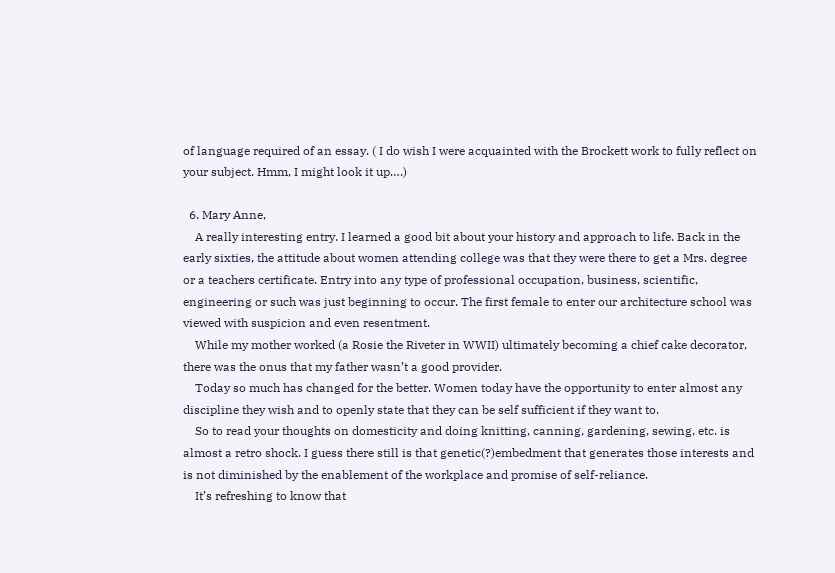of language required of an essay. ( I do wish I were acquainted with the Brockett work to fully reflect on your subject. Hmm, I might look it up….)

  6. Mary Anne,
    A really interesting entry. I learned a good bit about your history and approach to life. Back in the early sixties, the attitude about women attending college was that they were there to get a Mrs. degree or a teachers certificate. Entry into any type of professional occupation, business, scientific, engineering or such was just beginning to occur. The first female to enter our architecture school was viewed with suspicion and even resentment.
    While my mother worked (a Rosie the Riveter in WWII) ultimately becoming a chief cake decorator, there was the onus that my father wasn’t a good provider.
    Today so much has changed for the better. Women today have the opportunity to enter almost any discipline they wish and to openly state that they can be self sufficient if they want to.
    So to read your thoughts on domesticity and doing knitting, canning, gardening, sewing, etc. is almost a retro shock. I guess there still is that genetic(?)embedment that generates those interests and is not diminished by the enablement of the workplace and promise of self-reliance.
    It’s refreshing to know that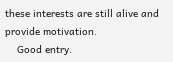these interests are still alive and provide motivation.
    Good entry.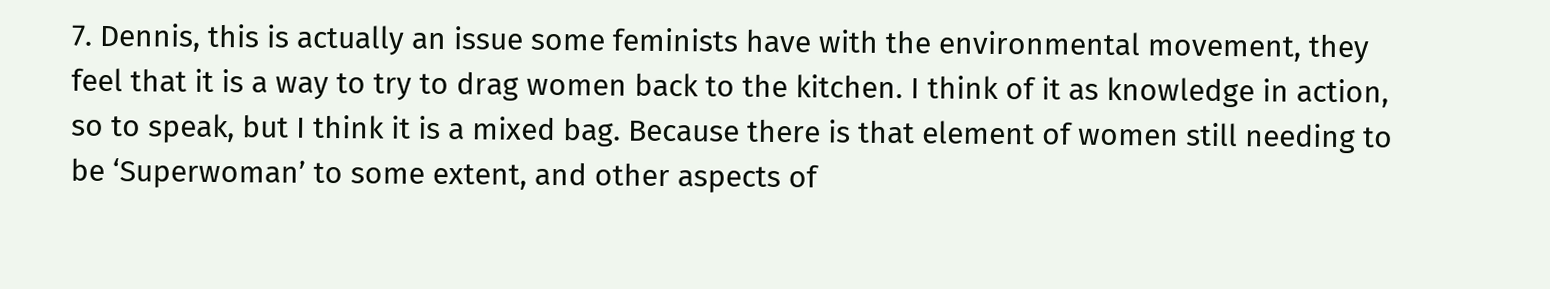7. Dennis, this is actually an issue some feminists have with the environmental movement, they feel that it is a way to try to drag women back to the kitchen. I think of it as knowledge in action, so to speak, but I think it is a mixed bag. Because there is that element of women still needing to be ‘Superwoman’ to some extent, and other aspects of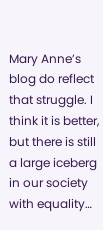Mary Anne’s blog do reflect that struggle. I think it is better, but there is still a large iceberg in our society with equality…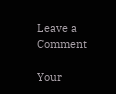Leave a Comment

Your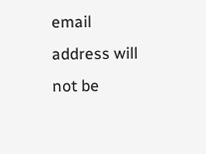email address will not be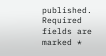published. Required fields are marked *